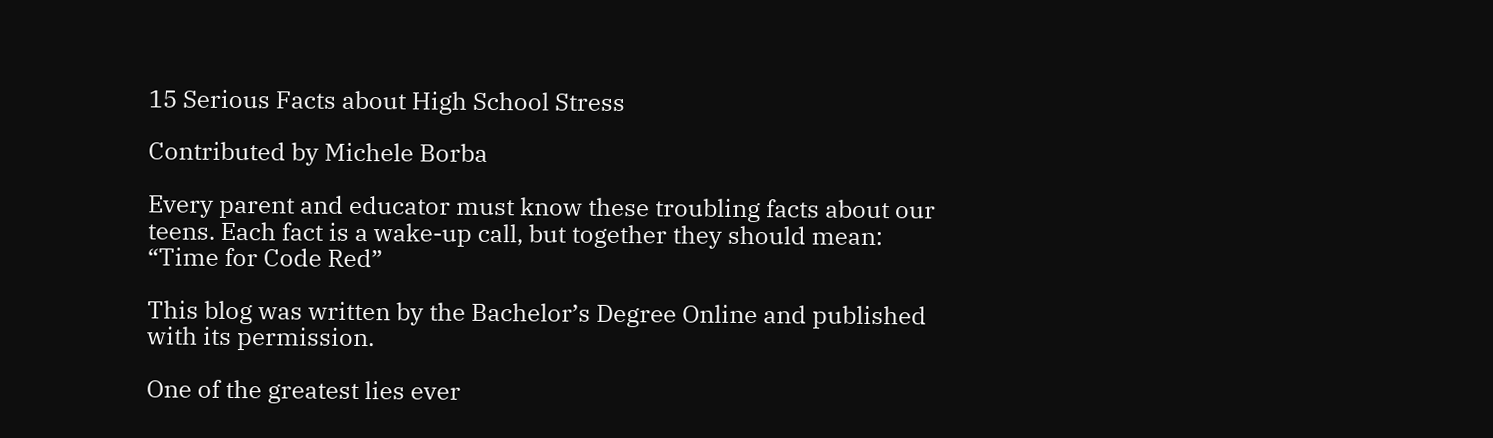15 Serious Facts about High School Stress

Contributed by Michele Borba

Every parent and educator must know these troubling facts about our teens. Each fact is a wake-up call, but together they should mean: “Time for Code Red”

This blog was written by the Bachelor’s Degree Online and published with its permission.

One of the greatest lies ever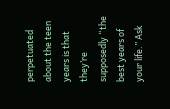perpetuated about the teen years is that they’re supposedly “the best years of your life.” Ask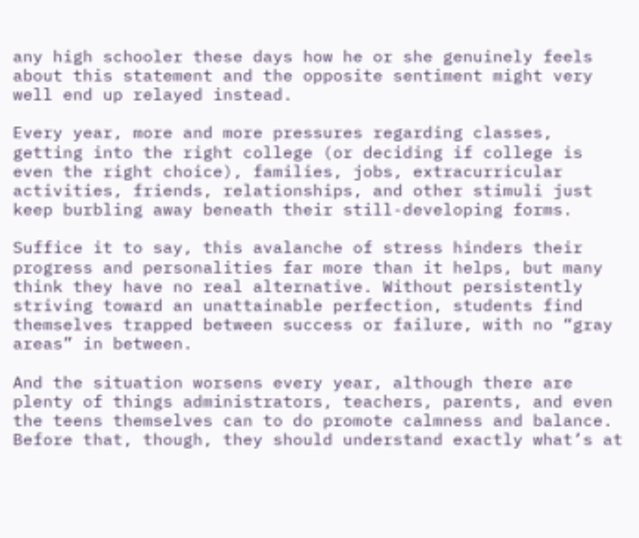any high schooler these days how he or she genuinely feels about this statement and the opposite sentiment might very well end up relayed instead.

Every year, more and more pressures regarding classes, getting into the right college (or deciding if college is even the right choice), families, jobs, extracurricular activities, friends, relationships, and other stimuli just keep burbling away beneath their still-developing forms.

Suffice it to say, this avalanche of stress hinders their progress and personalities far more than it helps, but many think they have no real alternative. Without persistently striving toward an unattainable perfection, students find themselves trapped between success or failure, with no “gray areas” in between.

And the situation worsens every year, although there are plenty of things administrators, teachers, parents, and even the teens themselves can to do promote calmness and balance. Before that, though, they should understand exactly what’s at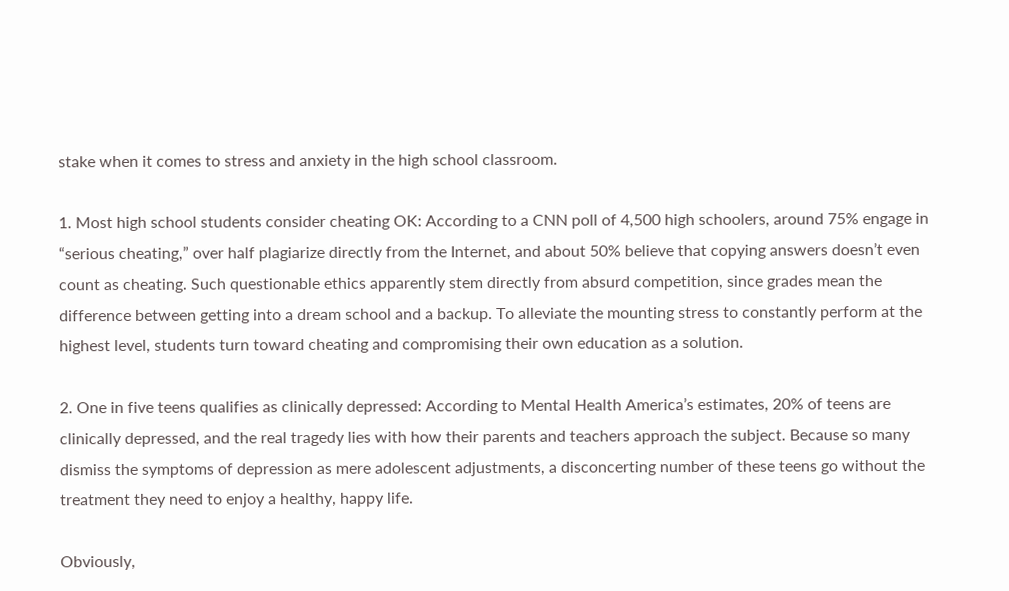stake when it comes to stress and anxiety in the high school classroom.

1. Most high school students consider cheating OK: According to a CNN poll of 4,500 high schoolers, around 75% engage in “serious cheating,” over half plagiarize directly from the Internet, and about 50% believe that copying answers doesn’t even count as cheating. Such questionable ethics apparently stem directly from absurd competition, since grades mean the difference between getting into a dream school and a backup. To alleviate the mounting stress to constantly perform at the highest level, students turn toward cheating and compromising their own education as a solution.

2. One in five teens qualifies as clinically depressed: According to Mental Health America’s estimates, 20% of teens are clinically depressed, and the real tragedy lies with how their parents and teachers approach the subject. Because so many dismiss the symptoms of depression as mere adolescent adjustments, a disconcerting number of these teens go without the treatment they need to enjoy a healthy, happy life.

Obviously,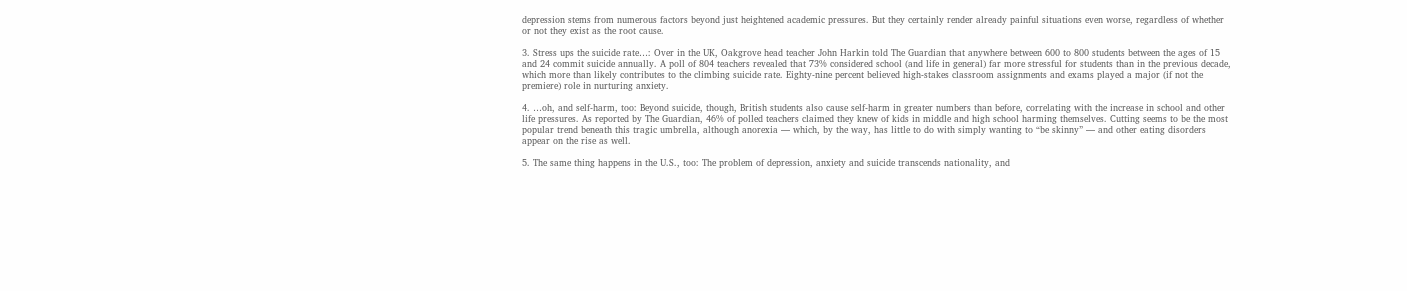depression stems from numerous factors beyond just heightened academic pressures. But they certainly render already painful situations even worse, regardless of whether or not they exist as the root cause.

3. Stress ups the suicide rate…: Over in the UK, Oakgrove head teacher John Harkin told The Guardian that anywhere between 600 to 800 students between the ages of 15 and 24 commit suicide annually. A poll of 804 teachers revealed that 73% considered school (and life in general) far more stressful for students than in the previous decade, which more than likely contributes to the climbing suicide rate. Eighty-nine percent believed high-stakes classroom assignments and exams played a major (if not the premiere) role in nurturing anxiety.

4. …oh, and self-harm, too: Beyond suicide, though, British students also cause self-harm in greater numbers than before, correlating with the increase in school and other life pressures. As reported by The Guardian, 46% of polled teachers claimed they knew of kids in middle and high school harming themselves. Cutting seems to be the most popular trend beneath this tragic umbrella, although anorexia — which, by the way, has little to do with simply wanting to “be skinny” — and other eating disorders appear on the rise as well.

5. The same thing happens in the U.S., too: The problem of depression, anxiety and suicide transcends nationality, and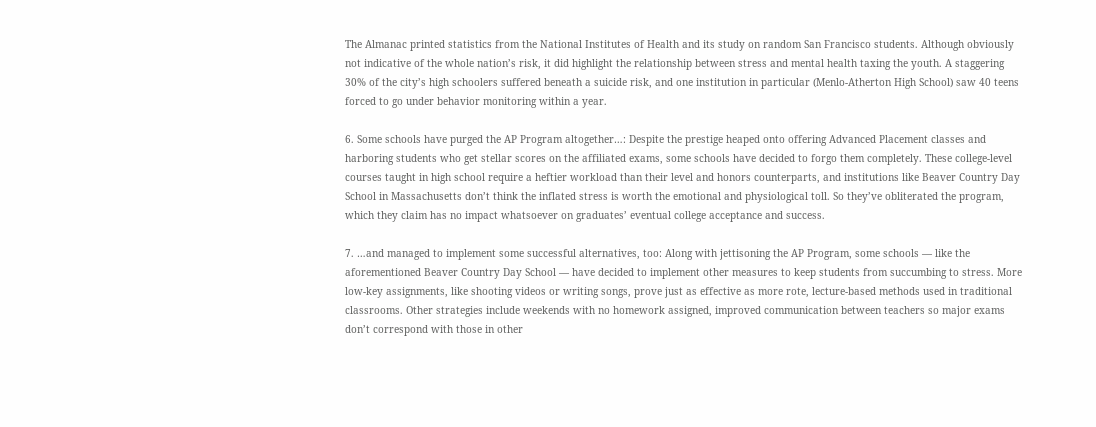The Almanac printed statistics from the National Institutes of Health and its study on random San Francisco students. Although obviously not indicative of the whole nation’s risk, it did highlight the relationship between stress and mental health taxing the youth. A staggering 30% of the city’s high schoolers suffered beneath a suicide risk, and one institution in particular (Menlo-Atherton High School) saw 40 teens forced to go under behavior monitoring within a year.

6. Some schools have purged the AP Program altogether…: Despite the prestige heaped onto offering Advanced Placement classes and harboring students who get stellar scores on the affiliated exams, some schools have decided to forgo them completely. These college-level courses taught in high school require a heftier workload than their level and honors counterparts, and institutions like Beaver Country Day School in Massachusetts don’t think the inflated stress is worth the emotional and physiological toll. So they’ve obliterated the program, which they claim has no impact whatsoever on graduates’ eventual college acceptance and success.

7. …and managed to implement some successful alternatives, too: Along with jettisoning the AP Program, some schools — like the aforementioned Beaver Country Day School — have decided to implement other measures to keep students from succumbing to stress. More low-key assignments, like shooting videos or writing songs, prove just as effective as more rote, lecture-based methods used in traditional classrooms. Other strategies include weekends with no homework assigned, improved communication between teachers so major exams don’t correspond with those in other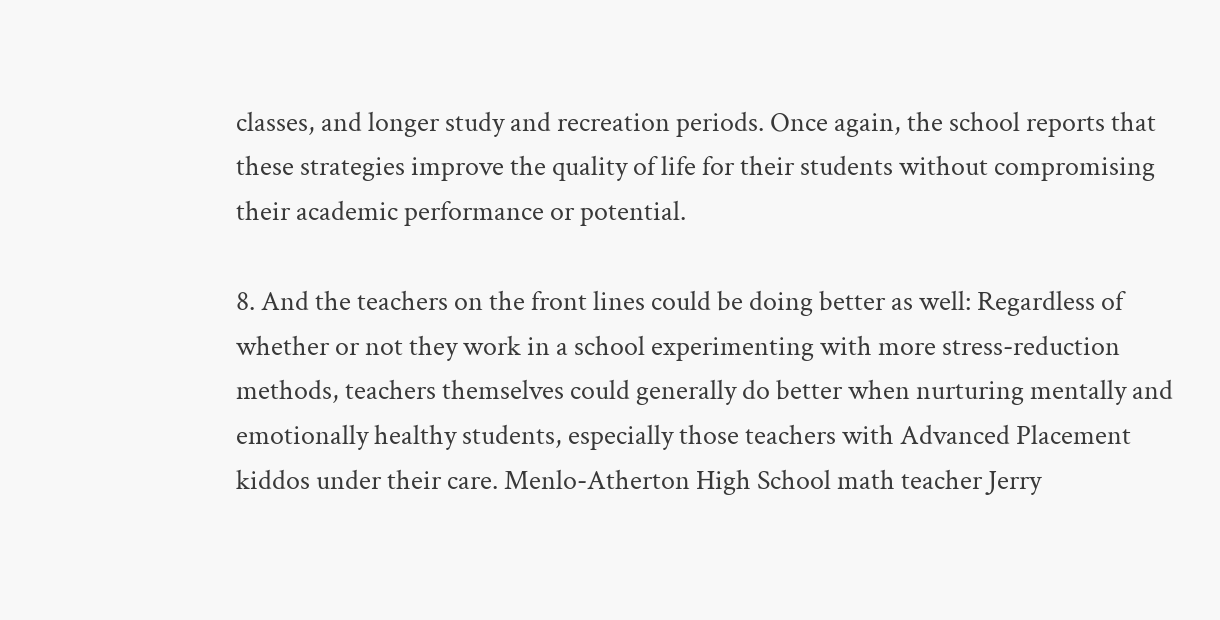classes, and longer study and recreation periods. Once again, the school reports that these strategies improve the quality of life for their students without compromising their academic performance or potential.

8. And the teachers on the front lines could be doing better as well: Regardless of whether or not they work in a school experimenting with more stress-reduction methods, teachers themselves could generally do better when nurturing mentally and emotionally healthy students, especially those teachers with Advanced Placement kiddos under their care. Menlo-Atherton High School math teacher Jerry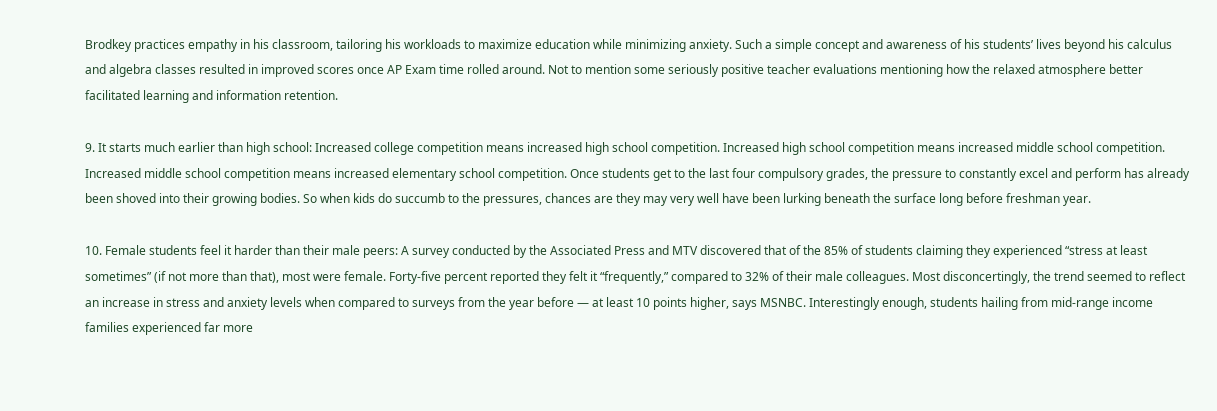Brodkey practices empathy in his classroom, tailoring his workloads to maximize education while minimizing anxiety. Such a simple concept and awareness of his students’ lives beyond his calculus and algebra classes resulted in improved scores once AP Exam time rolled around. Not to mention some seriously positive teacher evaluations mentioning how the relaxed atmosphere better facilitated learning and information retention.

9. It starts much earlier than high school: Increased college competition means increased high school competition. Increased high school competition means increased middle school competition. Increased middle school competition means increased elementary school competition. Once students get to the last four compulsory grades, the pressure to constantly excel and perform has already been shoved into their growing bodies. So when kids do succumb to the pressures, chances are they may very well have been lurking beneath the surface long before freshman year.

10. Female students feel it harder than their male peers: A survey conducted by the Associated Press and MTV discovered that of the 85% of students claiming they experienced “stress at least sometimes” (if not more than that), most were female. Forty-five percent reported they felt it “frequently,” compared to 32% of their male colleagues. Most disconcertingly, the trend seemed to reflect an increase in stress and anxiety levels when compared to surveys from the year before — at least 10 points higher, says MSNBC. Interestingly enough, students hailing from mid-range income families experienced far more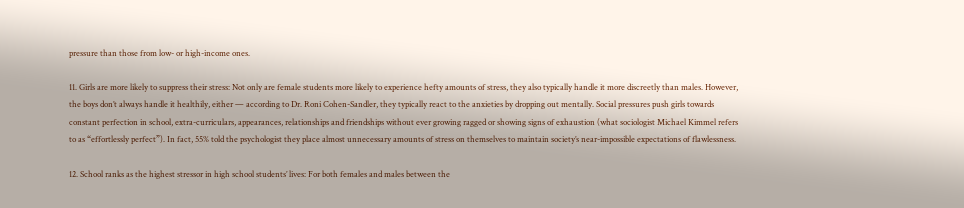pressure than those from low- or high-income ones.

11. Girls are more likely to suppress their stress: Not only are female students more likely to experience hefty amounts of stress, they also typically handle it more discreetly than males. However, the boys don’t always handle it healthily, either — according to Dr. Roni Cohen-Sandler, they typically react to the anxieties by dropping out mentally. Social pressures push girls towards constant perfection in school, extra-curriculars, appearances, relationships and friendships without ever growing ragged or showing signs of exhaustion (what sociologist Michael Kimmel refers to as “effortlessly perfect”). In fact, 55% told the psychologist they place almost unnecessary amounts of stress on themselves to maintain society’s near-impossible expectations of flawlessness.

12. School ranks as the highest stressor in high school students’ lives: For both females and males between the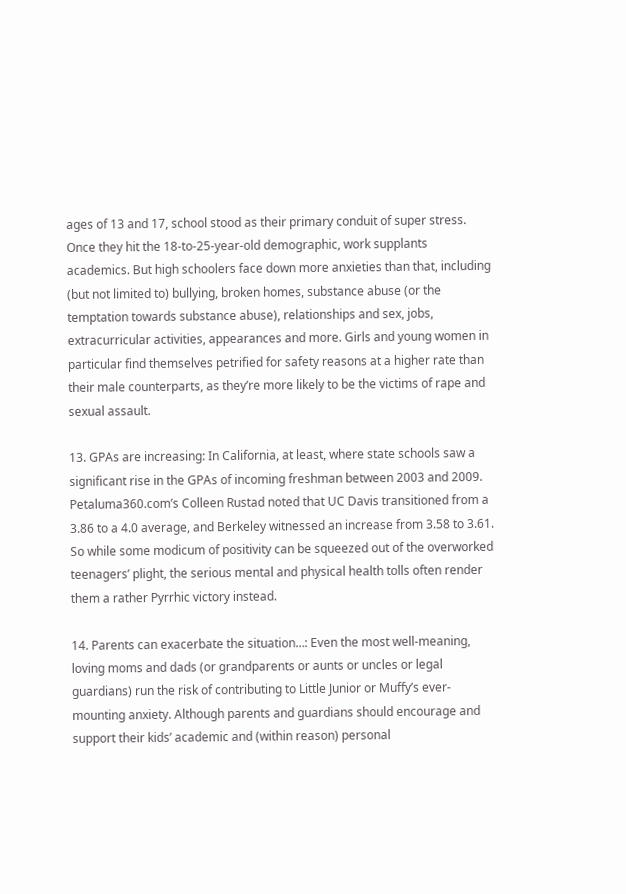ages of 13 and 17, school stood as their primary conduit of super stress. Once they hit the 18-to-25-year-old demographic, work supplants academics. But high schoolers face down more anxieties than that, including (but not limited to) bullying, broken homes, substance abuse (or the temptation towards substance abuse), relationships and sex, jobs, extracurricular activities, appearances and more. Girls and young women in particular find themselves petrified for safety reasons at a higher rate than their male counterparts, as they’re more likely to be the victims of rape and sexual assault.

13. GPAs are increasing: In California, at least, where state schools saw a significant rise in the GPAs of incoming freshman between 2003 and 2009. Petaluma360.com’s Colleen Rustad noted that UC Davis transitioned from a 3.86 to a 4.0 average, and Berkeley witnessed an increase from 3.58 to 3.61. So while some modicum of positivity can be squeezed out of the overworked teenagers’ plight, the serious mental and physical health tolls often render them a rather Pyrrhic victory instead.

14. Parents can exacerbate the situation…: Even the most well-meaning, loving moms and dads (or grandparents or aunts or uncles or legal guardians) run the risk of contributing to Little Junior or Muffy’s ever-mounting anxiety. Although parents and guardians should encourage and support their kids’ academic and (within reason) personal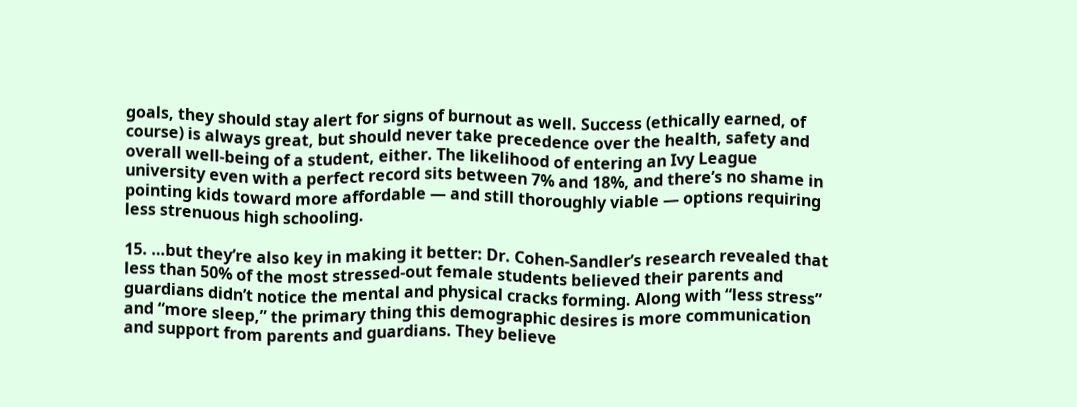goals, they should stay alert for signs of burnout as well. Success (ethically earned, of course) is always great, but should never take precedence over the health, safety and overall well-being of a student, either. The likelihood of entering an Ivy League university even with a perfect record sits between 7% and 18%, and there’s no shame in pointing kids toward more affordable — and still thoroughly viable — options requiring less strenuous high schooling.

15. …but they’re also key in making it better: Dr. Cohen-Sandler’s research revealed that less than 50% of the most stressed-out female students believed their parents and guardians didn’t notice the mental and physical cracks forming. Along with “less stress” and “more sleep,” the primary thing this demographic desires is more communication and support from parents and guardians. They believe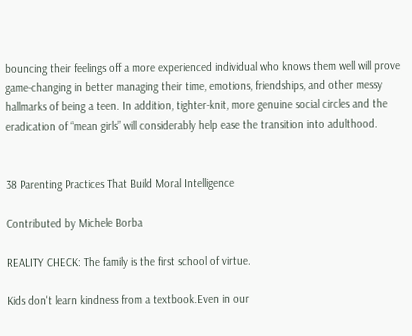bouncing their feelings off a more experienced individual who knows them well will prove game-changing in better managing their time, emotions, friendships, and other messy hallmarks of being a teen. In addition, tighter-knit, more genuine social circles and the eradication of “mean girls” will considerably help ease the transition into adulthood.


38 Parenting Practices That Build Moral Intelligence

Contributed by Michele Borba

REALITY CHECK: The family is the first school of virtue.

Kids don't learn kindness from a textbook.Even in our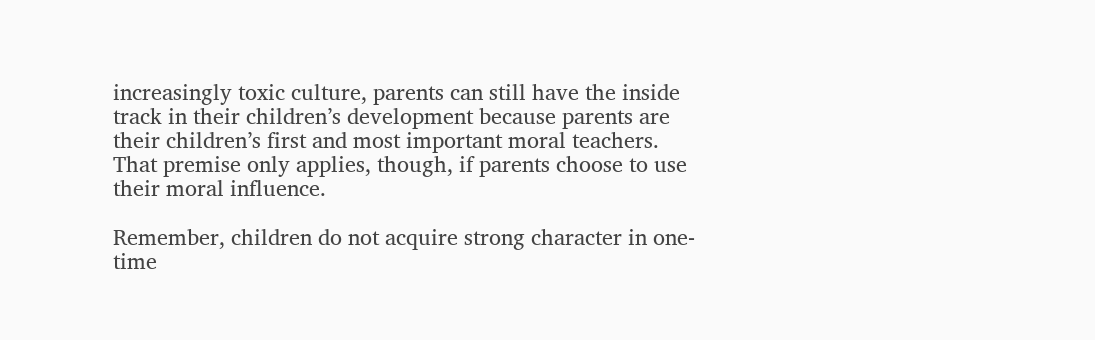increasingly toxic culture, parents can still have the inside track in their children’s development because parents are their children’s first and most important moral teachers. That premise only applies, though, if parents choose to use their moral influence.

Remember, children do not acquire strong character in one-time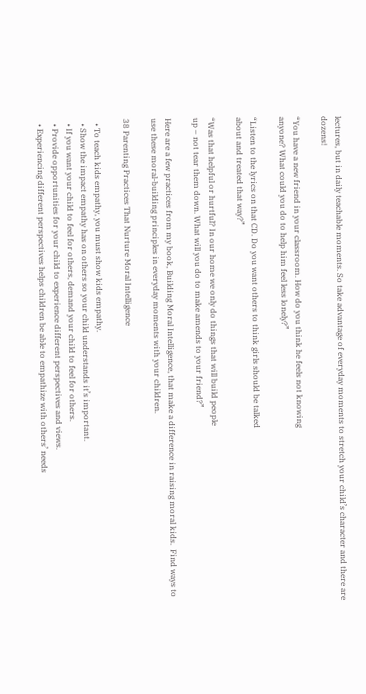lectures, but in daily teachable moments. So take advantage of everyday moments to stretch your child’s character and there are dozens!

“You have a new friend in your classroom. How do you think he feels not knowing
anyone? What could you do to help him feel less lonely?”

“Listen to the lyrics on that CD. Do you want others to think girls should be talked
about and treated that way?”

“Was that helpful or hurtful? In our home we only do things that will build people
up – not tear them down. What will you do to make amends to your friend?”

Here are a few practices from my book, Building Moral Intelligence, that make a difference in raising moral kids.  Find ways to use these moral-building principles in everyday moments with your children.

38 Parenting Practices That Nurture Moral Intelligence

  • To teach kids empathy, you must show kids empathy.
  • Show the impact empathy has on others so your child understands it’s important.
  • If you want your child to feel for others, demand your child to feel for others.
  • Provide opportunities for your child to experience different perspectives and views.
  • Experiencing different perspectives helps children be able to empathize with others’ needs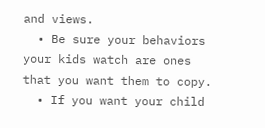and views.
  • Be sure your behaviors your kids watch are ones that you want them to copy.
  • If you want your child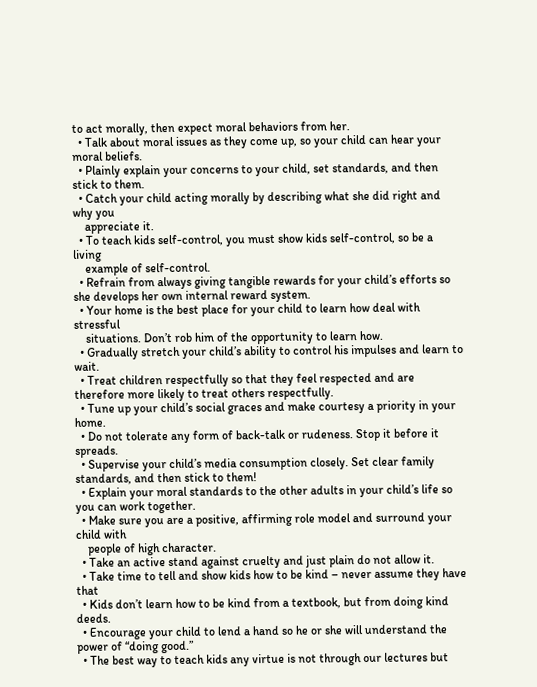to act morally, then expect moral behaviors from her.
  • Talk about moral issues as they come up, so your child can hear your moral beliefs.
  • Plainly explain your concerns to your child, set standards, and then stick to them.
  • Catch your child acting morally by describing what she did right and why you
    appreciate it.
  • To teach kids self-control, you must show kids self-control, so be a living
    example of self-control.
  • Refrain from always giving tangible rewards for your child’s efforts so she develops her own internal reward system.
  • Your home is the best place for your child to learn how deal with stressful
    situations. Don’t rob him of the opportunity to learn how.
  • Gradually stretch your child’s ability to control his impulses and learn to wait.
  • Treat children respectfully so that they feel respected and are therefore more likely to treat others respectfully.
  • Tune up your child’s social graces and make courtesy a priority in your home.
  • Do not tolerate any form of back-talk or rudeness. Stop it before it spreads.
  • Supervise your child’s media consumption closely. Set clear family standards, and then stick to them!
  • Explain your moral standards to the other adults in your child’s life so you can work together.
  • Make sure you are a positive, affirming role model and surround your child with
    people of high character.
  • Take an active stand against cruelty and just plain do not allow it.
  • Take time to tell and show kids how to be kind – never assume they have that
  • Kids don’t learn how to be kind from a textbook, but from doing kind deeds.
  • Encourage your child to lend a hand so he or she will understand the power of “doing good.”
  • The best way to teach kids any virtue is not through our lectures but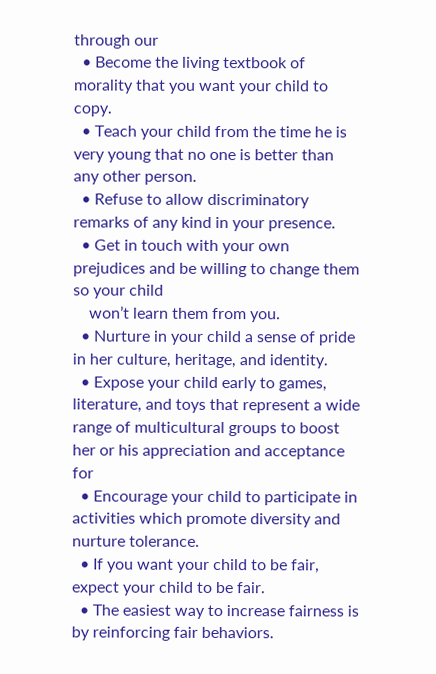through our
  • Become the living textbook of morality that you want your child to copy.
  • Teach your child from the time he is very young that no one is better than any other person.
  • Refuse to allow discriminatory remarks of any kind in your presence.
  • Get in touch with your own prejudices and be willing to change them so your child
    won’t learn them from you.
  • Nurture in your child a sense of pride in her culture, heritage, and identity.
  • Expose your child early to games, literature, and toys that represent a wide range of multicultural groups to boost her or his appreciation and acceptance for
  • Encourage your child to participate in activities which promote diversity and nurture tolerance.
  • If you want your child to be fair, expect your child to be fair.
  • The easiest way to increase fairness is by reinforcing fair behaviors.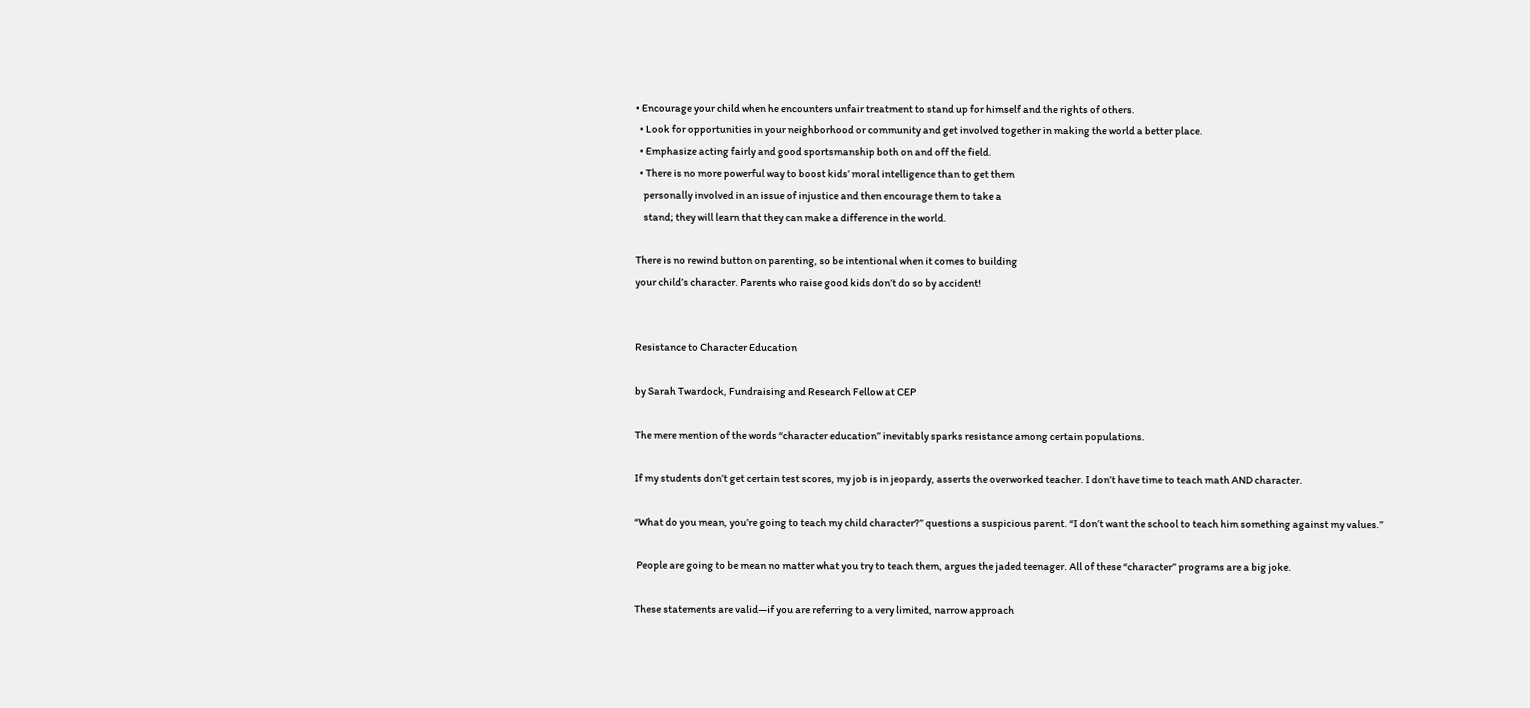• Encourage your child when he encounters unfair treatment to stand up for himself and the rights of others.
  • Look for opportunities in your neighborhood or community and get involved together in making the world a better place.
  • Emphasize acting fairly and good sportsmanship both on and off the field.
  • There is no more powerful way to boost kids’ moral intelligence than to get them
    personally involved in an issue of injustice and then encourage them to take a
    stand; they will learn that they can make a difference in the world.

There is no rewind button on parenting, so be intentional when it comes to building
your child’s character. Parents who raise good kids don’t do so by accident!


Resistance to Character Education

by Sarah Twardock, Fundraising and Research Fellow at CEP

The mere mention of the words “character education” inevitably sparks resistance among certain populations.

If my students don’t get certain test scores, my job is in jeopardy, asserts the overworked teacher. I don’t have time to teach math AND character.

“What do you mean, you’re going to teach my child character?” questions a suspicious parent. “I don’t want the school to teach him something against my values.”

 People are going to be mean no matter what you try to teach them, argues the jaded teenager. All of these “character” programs are a big joke.

These statements are valid—if you are referring to a very limited, narrow approach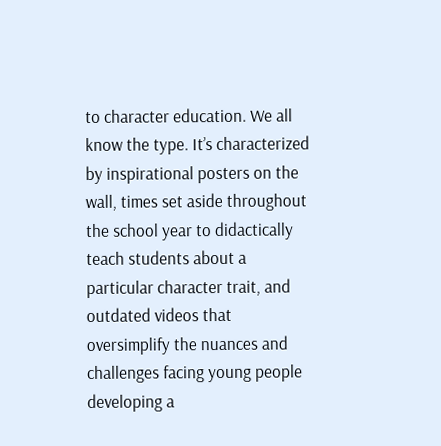to character education. We all know the type. It’s characterized by inspirational posters on the wall, times set aside throughout the school year to didactically teach students about a particular character trait, and outdated videos that oversimplify the nuances and challenges facing young people developing a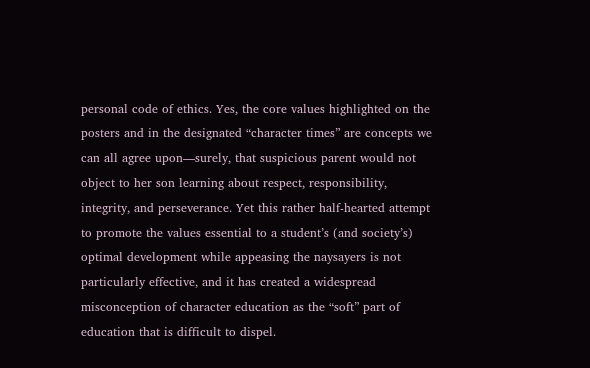personal code of ethics. Yes, the core values highlighted on the posters and in the designated “character times” are concepts we can all agree upon—surely, that suspicious parent would not object to her son learning about respect, responsibility, integrity, and perseverance. Yet this rather half-hearted attempt to promote the values essential to a student’s (and society’s) optimal development while appeasing the naysayers is not particularly effective, and it has created a widespread misconception of character education as the “soft” part of education that is difficult to dispel.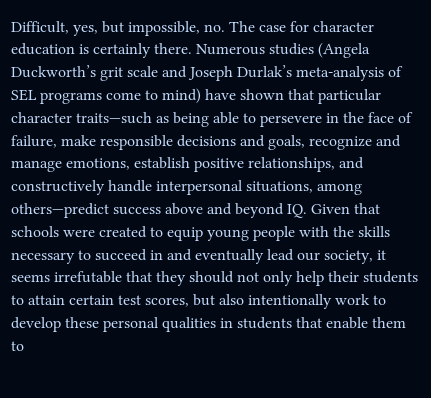Difficult, yes, but impossible, no. The case for character education is certainly there. Numerous studies (Angela Duckworth’s grit scale and Joseph Durlak’s meta-analysis of SEL programs come to mind) have shown that particular character traits—such as being able to persevere in the face of failure, make responsible decisions and goals, recognize and manage emotions, establish positive relationships, and constructively handle interpersonal situations, among others—predict success above and beyond IQ. Given that schools were created to equip young people with the skills necessary to succeed in and eventually lead our society, it seems irrefutable that they should not only help their students to attain certain test scores, but also intentionally work to develop these personal qualities in students that enable them to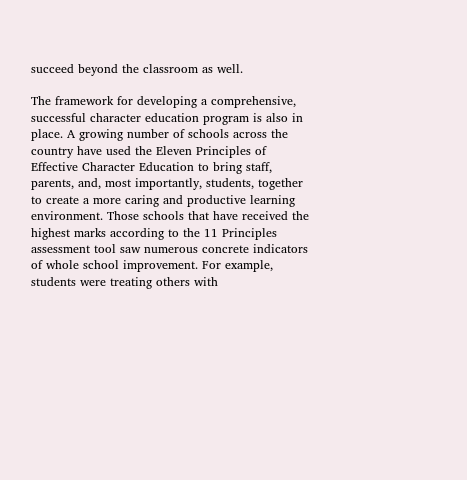succeed beyond the classroom as well.

The framework for developing a comprehensive, successful character education program is also in place. A growing number of schools across the country have used the Eleven Principles of Effective Character Education to bring staff, parents, and, most importantly, students, together to create a more caring and productive learning environment. Those schools that have received the highest marks according to the 11 Principles assessment tool saw numerous concrete indicators of whole school improvement. For example, students were treating others with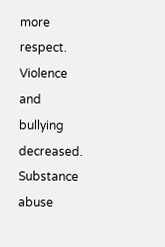more respect. Violence and bullying decreased. Substance abuse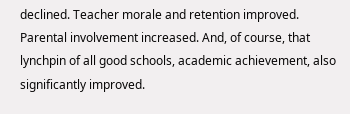declined. Teacher morale and retention improved. Parental involvement increased. And, of course, that lynchpin of all good schools, academic achievement, also significantly improved.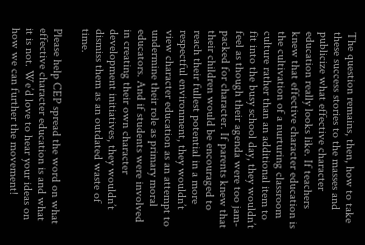The question remains, then, how to take these success stories to the masses and publicize what effective character education really looks like. If teachers knew that effective character education is the cultivation of a nurturing classroom culture rather than an additional item to fit into the busy school day, they wouldn’t feel as though their agenda were too jam-packed for character. If parents knew that their children would be encouraged to reach their fullest potential in a more respectful environment, they wouldn’t view character education as an attempt to undermine their role as primary moral educators. And if students were involved in creating their own character development initiatives, they wouldn’t dismiss them as an outdated waste of time.

Please help CEP spread the word on what effective character education is and what it is not. We’d love to hear your ideas on how we can further the movement!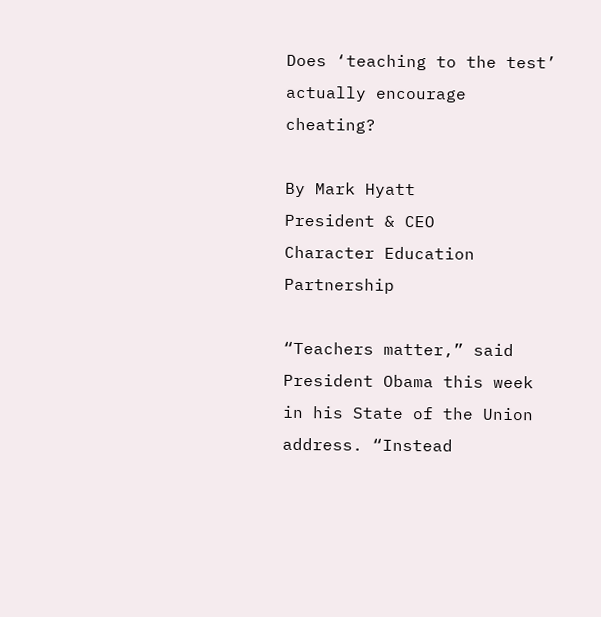Does ‘teaching to the test’ actually encourage cheating?

By Mark Hyatt
President & CEO
Character Education Partnership

“Teachers matter,” said President Obama this week in his State of the Union address. “Instead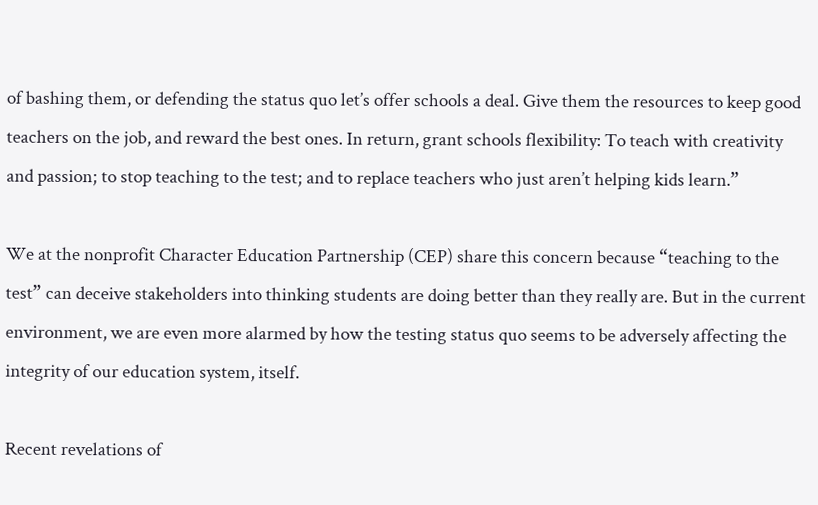of bashing them, or defending the status quo let’s offer schools a deal. Give them the resources to keep good teachers on the job, and reward the best ones. In return, grant schools flexibility: To teach with creativity and passion; to stop teaching to the test; and to replace teachers who just aren’t helping kids learn.”

We at the nonprofit Character Education Partnership (CEP) share this concern because “teaching to the test” can deceive stakeholders into thinking students are doing better than they really are. But in the current environment, we are even more alarmed by how the testing status quo seems to be adversely affecting the integrity of our education system, itself.

Recent revelations of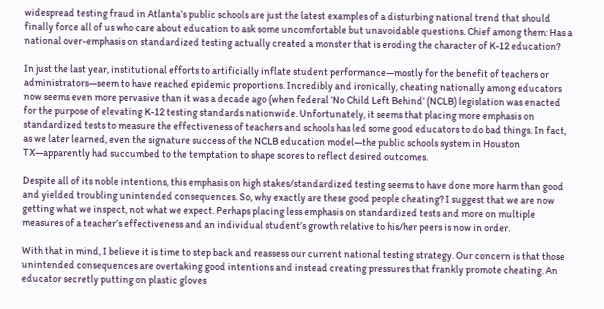widespread testing fraud in Atlanta’s public schools are just the latest examples of a disturbing national trend that should finally force all of us who care about education to ask some uncomfortable but unavoidable questions. Chief among them: Has a national over-emphasis on standardized testing actually created a monster that is eroding the character of K-12 education?

In just the last year, institutional efforts to artificially inflate student performance—mostly for the benefit of teachers or administrators—seem to have reached epidemic proportions. Incredibly and ironically, cheating nationally among educators now seems even more pervasive than it was a decade ago (when federal ‘No Child Left Behind’ (NCLB) legislation was enacted for the purpose of elevating K-12 testing standards nationwide. Unfortunately, it seems that placing more emphasis on standardized tests to measure the effectiveness of teachers and schools has led some good educators to do bad things. In fact, as we later learned, even the signature success of the NCLB education model—the public schools system in Houston TX—apparently had succumbed to the temptation to shape scores to reflect desired outcomes.

Despite all of its noble intentions, this emphasis on high stakes/standardized testing seems to have done more harm than good and yielded troubling unintended consequences. So, why exactly are these good people cheating? I suggest that we are now getting what we inspect, not what we expect. Perhaps placing less emphasis on standardized tests and more on multiple measures of a teacher’s effectiveness and an individual student’s growth relative to his/her peers is now in order.

With that in mind, I believe it is time to step back and reassess our current national testing strategy. Our concern is that those unintended consequences are overtaking good intentions and instead creating pressures that frankly promote cheating. An educator secretly putting on plastic gloves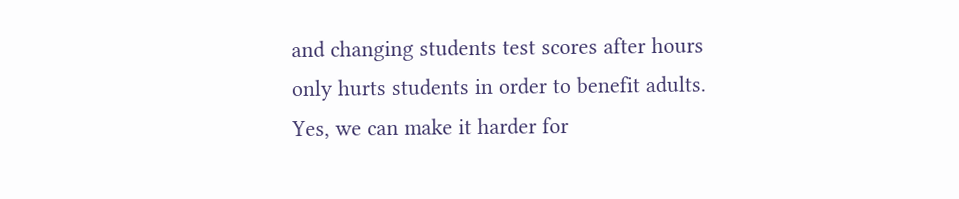and changing students test scores after hours only hurts students in order to benefit adults. Yes, we can make it harder for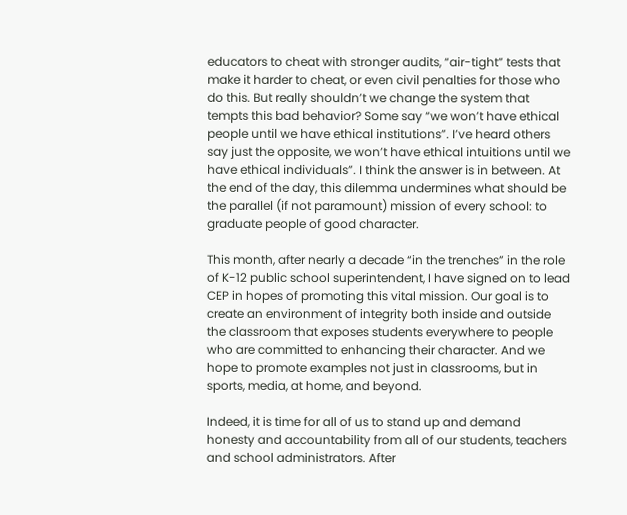educators to cheat with stronger audits, “air-tight” tests that make it harder to cheat, or even civil penalties for those who do this. But really shouldn’t we change the system that tempts this bad behavior? Some say “we won’t have ethical people until we have ethical institutions”. I’ve heard others say just the opposite, we won’t have ethical intuitions until we have ethical individuals”. I think the answer is in between. At the end of the day, this dilemma undermines what should be the parallel (if not paramount) mission of every school: to graduate people of good character.

This month, after nearly a decade “in the trenches” in the role of K-12 public school superintendent, I have signed on to lead CEP in hopes of promoting this vital mission. Our goal is to create an environment of integrity both inside and outside the classroom that exposes students everywhere to people who are committed to enhancing their character. And we hope to promote examples not just in classrooms, but in sports, media, at home, and beyond.

Indeed, it is time for all of us to stand up and demand honesty and accountability from all of our students, teachers and school administrators. After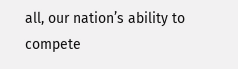all, our nation’s ability to compete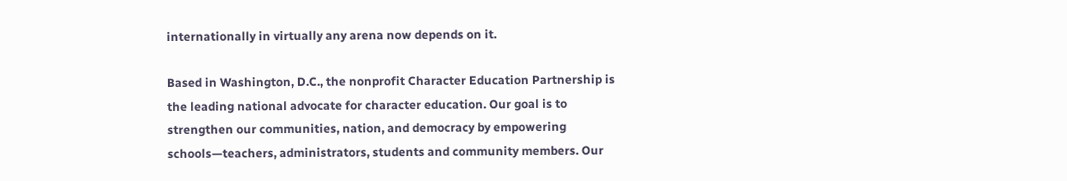internationally in virtually any arena now depends on it.

Based in Washington, D.C., the nonprofit Character Education Partnership is the leading national advocate for character education. Our goal is to strengthen our communities, nation, and democracy by empowering schools—teachers, administrators, students and community members. Our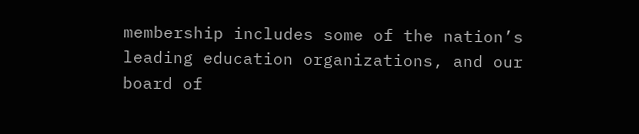membership includes some of the nation’s leading education organizations, and our board of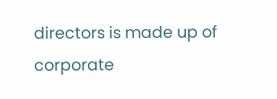directors is made up of corporate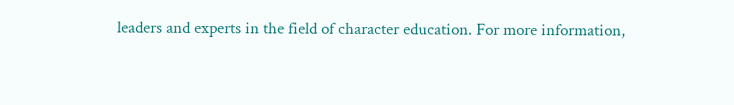leaders and experts in the field of character education. For more information,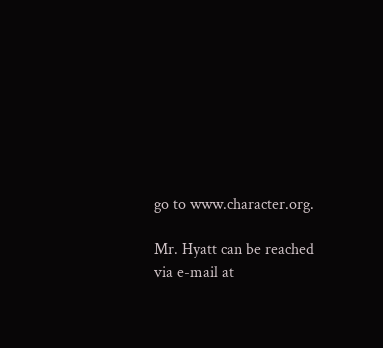go to www.character.org.

Mr. Hyatt can be reached via e-mail at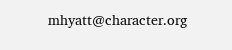mhyatt@character.org